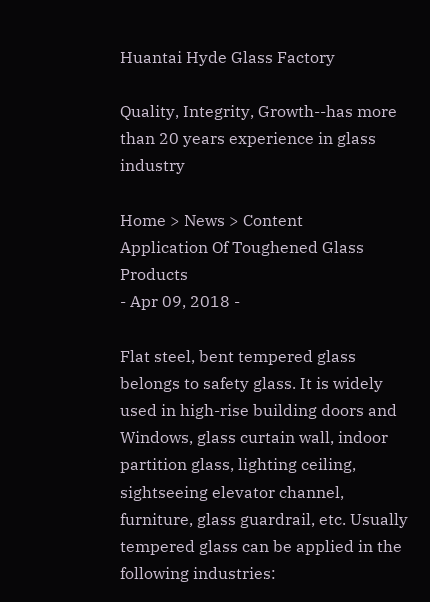Huantai Hyde Glass Factory

Quality, Integrity, Growth--has more than 20 years experience in glass industry

Home > News > Content
Application Of Toughened Glass Products
- Apr 09, 2018 -

Flat steel, bent tempered glass belongs to safety glass. It is widely used in high-rise building doors and Windows, glass curtain wall, indoor partition glass, lighting ceiling, sightseeing elevator channel, furniture, glass guardrail, etc. Usually tempered glass can be applied in the following industries: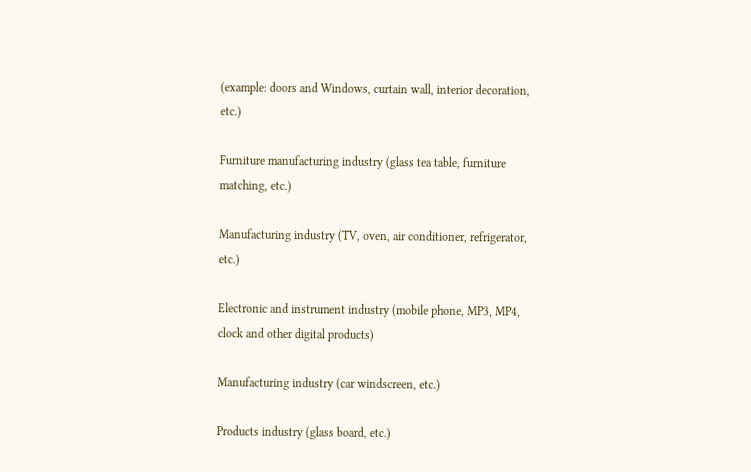(example: doors and Windows, curtain wall, interior decoration, etc.)

Furniture manufacturing industry (glass tea table, furniture matching, etc.)

Manufacturing industry (TV, oven, air conditioner, refrigerator, etc.)

Electronic and instrument industry (mobile phone, MP3, MP4, clock and other digital products)

Manufacturing industry (car windscreen, etc.)

Products industry (glass board, etc.)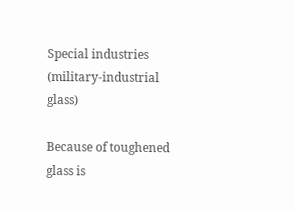Special industries (military-industrial glass)

Because of toughened glass is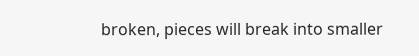broken, pieces will break into smaller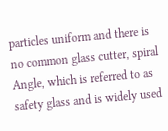particles uniform and there is no common glass cutter, spiral Angle, which is referred to as safety glass and is widely used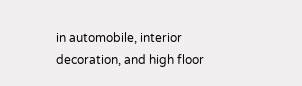in automobile, interior decoration, and high floor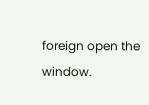foreign open the window.